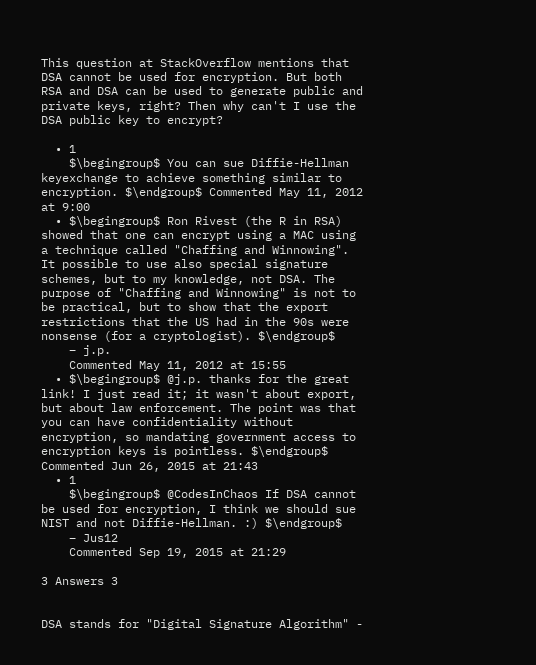This question at StackOverflow mentions that DSA cannot be used for encryption. But both RSA and DSA can be used to generate public and private keys, right? Then why can't I use the DSA public key to encrypt?

  • 1
    $\begingroup$ You can sue Diffie-Hellman keyexchange to achieve something similar to encryption. $\endgroup$ Commented May 11, 2012 at 9:00
  • $\begingroup$ Ron Rivest (the R in RSA) showed that one can encrypt using a MAC using a technique called "Chaffing and Winnowing". It possible to use also special signature schemes, but to my knowledge, not DSA. The purpose of "Chaffing and Winnowing" is not to be practical, but to show that the export restrictions that the US had in the 90s were nonsense (for a cryptologist). $\endgroup$
    – j.p.
    Commented May 11, 2012 at 15:55
  • $\begingroup$ @j.p. thanks for the great link! I just read it; it wasn't about export, but about law enforcement. The point was that you can have confidentiality without encryption, so mandating government access to encryption keys is pointless. $\endgroup$ Commented Jun 26, 2015 at 21:43
  • 1
    $\begingroup$ @CodesInChaos If DSA cannot be used for encryption, I think we should sue NIST and not Diffie-Hellman. :) $\endgroup$
    – Jus12
    Commented Sep 19, 2015 at 21:29

3 Answers 3


DSA stands for "Digital Signature Algorithm" -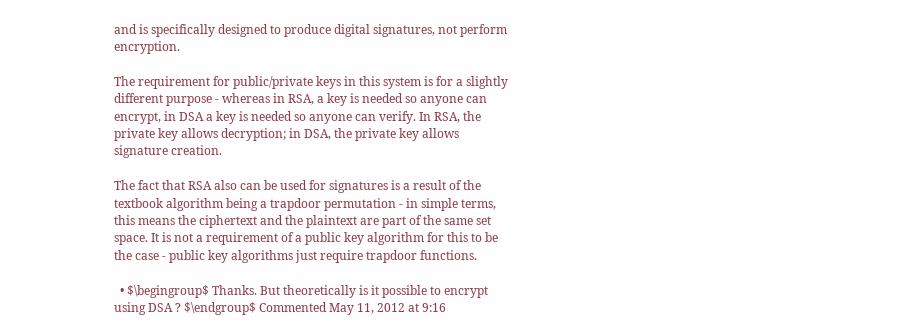and is specifically designed to produce digital signatures, not perform encryption.

The requirement for public/private keys in this system is for a slightly different purpose - whereas in RSA, a key is needed so anyone can encrypt, in DSA a key is needed so anyone can verify. In RSA, the private key allows decryption; in DSA, the private key allows signature creation.

The fact that RSA also can be used for signatures is a result of the textbook algorithm being a trapdoor permutation - in simple terms, this means the ciphertext and the plaintext are part of the same set space. It is not a requirement of a public key algorithm for this to be the case - public key algorithms just require trapdoor functions.

  • $\begingroup$ Thanks. But theoretically is it possible to encrypt using DSA ? $\endgroup$ Commented May 11, 2012 at 9:16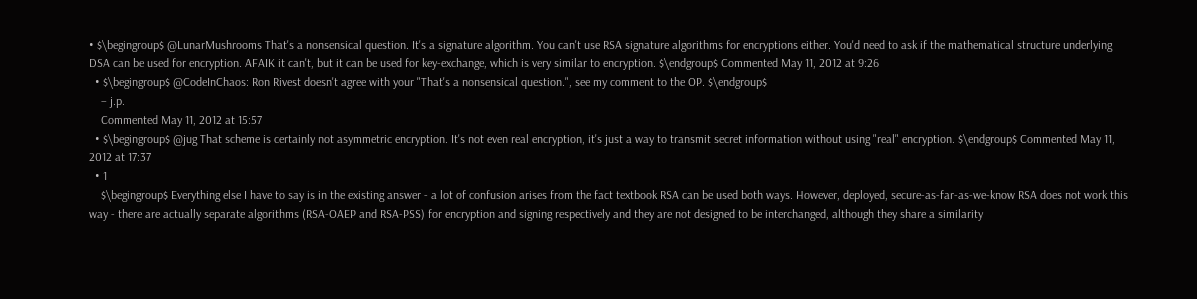• $\begingroup$ @LunarMushrooms That's a nonsensical question. It's a signature algorithm. You can't use RSA signature algorithms for encryptions either. You'd need to ask if the mathematical structure underlying DSA can be used for encryption. AFAIK it can't, but it can be used for key-exchange, which is very similar to encryption. $\endgroup$ Commented May 11, 2012 at 9:26
  • $\begingroup$ @CodeInChaos: Ron Rivest doesn't agree with your "That's a nonsensical question.", see my comment to the OP. $\endgroup$
    – j.p.
    Commented May 11, 2012 at 15:57
  • $\begingroup$ @jug That scheme is certainly not asymmetric encryption. It's not even real encryption, it's just a way to transmit secret information without using "real" encryption. $\endgroup$ Commented May 11, 2012 at 17:37
  • 1
    $\begingroup$ Everything else I have to say is in the existing answer - a lot of confusion arises from the fact textbook RSA can be used both ways. However, deployed, secure-as-far-as-we-know RSA does not work this way - there are actually separate algorithms (RSA-OAEP and RSA-PSS) for encryption and signing respectively and they are not designed to be interchanged, although they share a similarity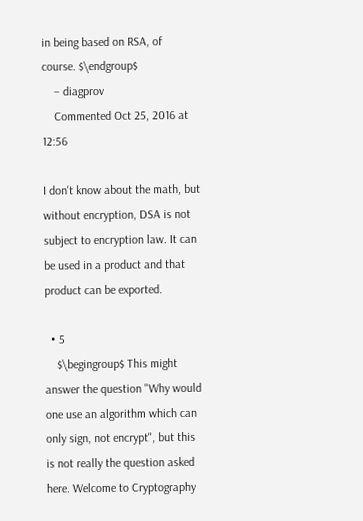in being based on RSA, of course. $\endgroup$
    – diagprov
    Commented Oct 25, 2016 at 12:56

I don't know about the math, but without encryption, DSA is not subject to encryption law. It can be used in a product and that product can be exported.

  • 5
    $\begingroup$ This might answer the question "Why would one use an algorithm which can only sign, not encrypt", but this is not really the question asked here. Welcome to Cryptography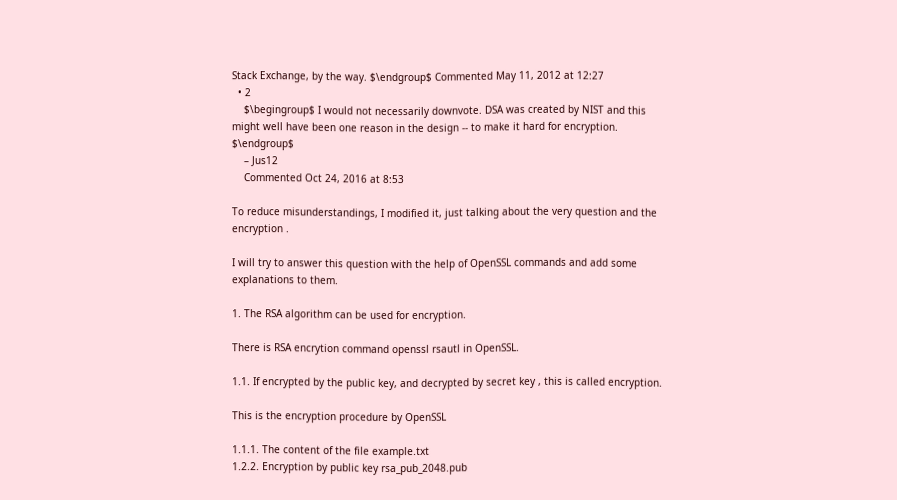Stack Exchange, by the way. $\endgroup$ Commented May 11, 2012 at 12:27
  • 2
    $\begingroup$ I would not necessarily downvote. DSA was created by NIST and this might well have been one reason in the design -- to make it hard for encryption. $\endgroup$
    – Jus12
    Commented Oct 24, 2016 at 8:53

To reduce misunderstandings, I modified it, just talking about the very question and the encryption .

I will try to answer this question with the help of OpenSSL commands and add some explanations to them.

1. The RSA algorithm can be used for encryption.

There is RSA encrytion command openssl rsautl in OpenSSL.

1.1. If encrypted by the public key, and decrypted by secret key , this is called encryption.

This is the encryption procedure by OpenSSL

1.1.1. The content of the file example.txt
1.2.2. Encryption by public key rsa_pub_2048.pub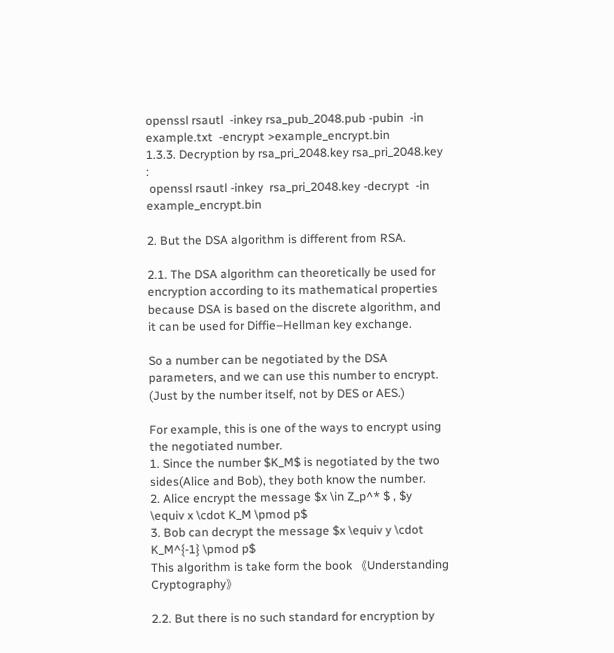openssl rsautl  -inkey rsa_pub_2048.pub -pubin  -in example.txt  -encrypt >example_encrypt.bin
1.3.3. Decryption by rsa_pri_2048.key rsa_pri_2048.key :
 openssl rsautl -inkey  rsa_pri_2048.key -decrypt  -in example_encrypt.bin

2. But the DSA algorithm is different from RSA.

2.1. The DSA algorithm can theoretically be used for encryption according to its mathematical properties because DSA is based on the discrete algorithm, and it can be used for Diffie–Hellman key exchange.

So a number can be negotiated by the DSA parameters, and we can use this number to encrypt.
(Just by the number itself, not by DES or AES.)

For example, this is one of the ways to encrypt using the negotiated number.
1. Since the number $K_M$ is negotiated by the two sides(Alice and Bob), they both know the number.
2. Alice encrypt the message $x \in Z_p^* $ , $y \equiv x \cdot K_M \pmod p$
3. Bob can decrypt the message $x \equiv y \cdot K_M^{-1} \pmod p$
This algorithm is take form the book 《Understanding Cryptography》

2.2. But there is no such standard for encryption by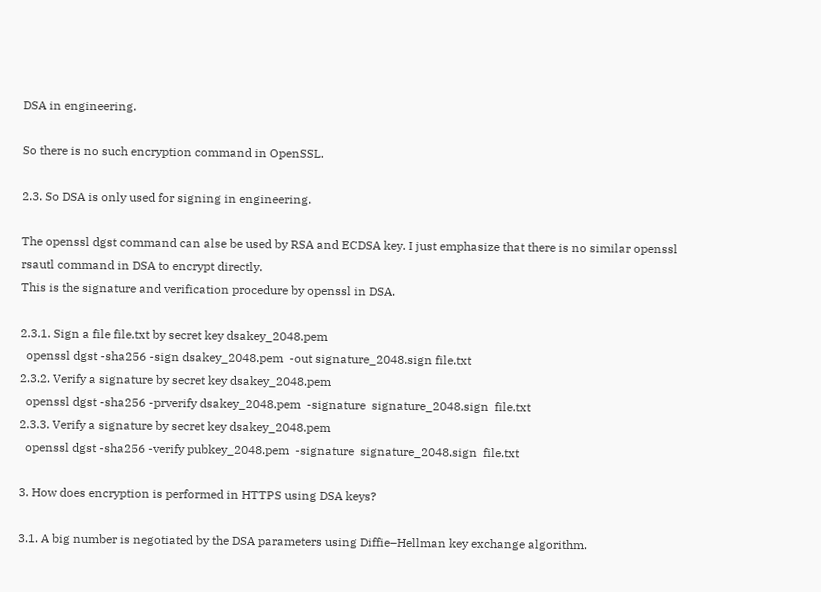DSA in engineering.

So there is no such encryption command in OpenSSL.

2.3. So DSA is only used for signing in engineering.

The openssl dgst command can alse be used by RSA and ECDSA key. I just emphasize that there is no similar openssl rsautl command in DSA to encrypt directly.
This is the signature and verification procedure by openssl in DSA.

2.3.1. Sign a file file.txt by secret key dsakey_2048.pem
  openssl dgst -sha256 -sign dsakey_2048.pem  -out signature_2048.sign file.txt
2.3.2. Verify a signature by secret key dsakey_2048.pem
  openssl dgst -sha256 -prverify dsakey_2048.pem  -signature  signature_2048.sign  file.txt
2.3.3. Verify a signature by secret key dsakey_2048.pem
  openssl dgst -sha256 -verify pubkey_2048.pem  -signature  signature_2048.sign  file.txt

3. How does encryption is performed in HTTPS using DSA keys?

3.1. A big number is negotiated by the DSA parameters using Diffie–Hellman key exchange algorithm.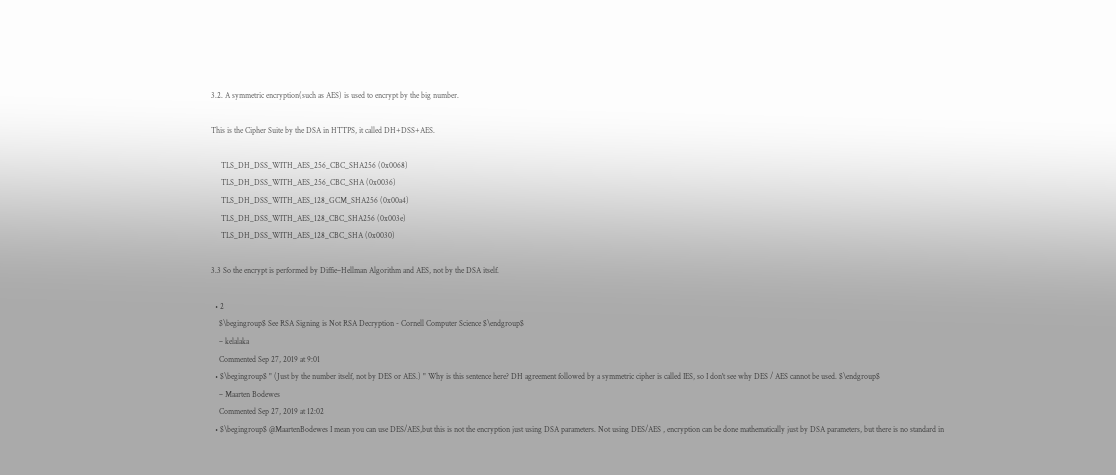3.2. A symmetric encryption(such as AES) is used to encrypt by the big number.

This is the Cipher Suite by the DSA in HTTPS, it called DH+DSS+AES.

     TLS_DH_DSS_WITH_AES_256_CBC_SHA256 (0x0068)
     TLS_DH_DSS_WITH_AES_256_CBC_SHA (0x0036)
     TLS_DH_DSS_WITH_AES_128_GCM_SHA256 (0x00a4)
     TLS_DH_DSS_WITH_AES_128_CBC_SHA256 (0x003e)
     TLS_DH_DSS_WITH_AES_128_CBC_SHA (0x0030)

3.3 So the encrypt is performed by Diffie–Hellman Algorithm and AES, not by the DSA itself.

  • 2
    $\begingroup$ See RSA Signing is Not RSA Decryption - Cornell Computer Science $\endgroup$
    – kelalaka
    Commented Sep 27, 2019 at 9:01
  • $\begingroup$ " (Just by the number itself, not by DES or AES.) " Why is this sentence here? DH agreement followed by a symmetric cipher is called IES, so I don't see why DES / AES cannot be used. $\endgroup$
    – Maarten Bodewes
    Commented Sep 27, 2019 at 12:02
  • $\begingroup$ @MaartenBodewes I mean you can use DES/AES,but this is not the encryption just using DSA parameters. Not using DES/AES , encryption can be done mathematically just by DSA parameters, but there is no standard in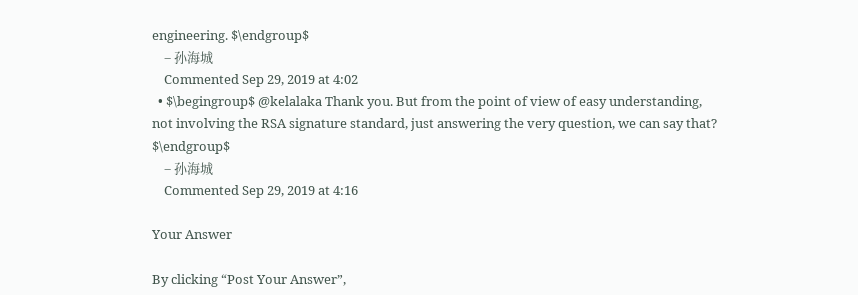engineering. $\endgroup$
    – 孙海城
    Commented Sep 29, 2019 at 4:02
  • $\begingroup$ @kelalaka Thank you. But from the point of view of easy understanding, not involving the RSA signature standard, just answering the very question, we can say that? $\endgroup$
    – 孙海城
    Commented Sep 29, 2019 at 4:16

Your Answer

By clicking “Post Your Answer”,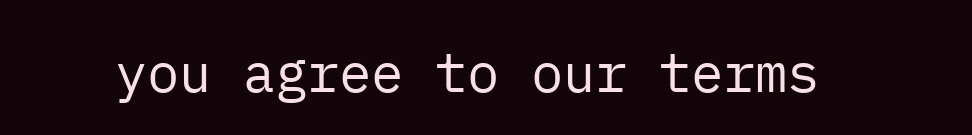you agree to our terms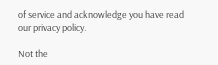of service and acknowledge you have read our privacy policy.

Not the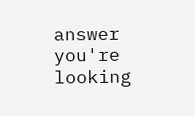answer you're looking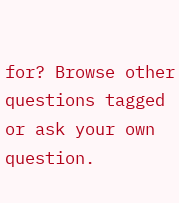for? Browse other questions tagged or ask your own question.